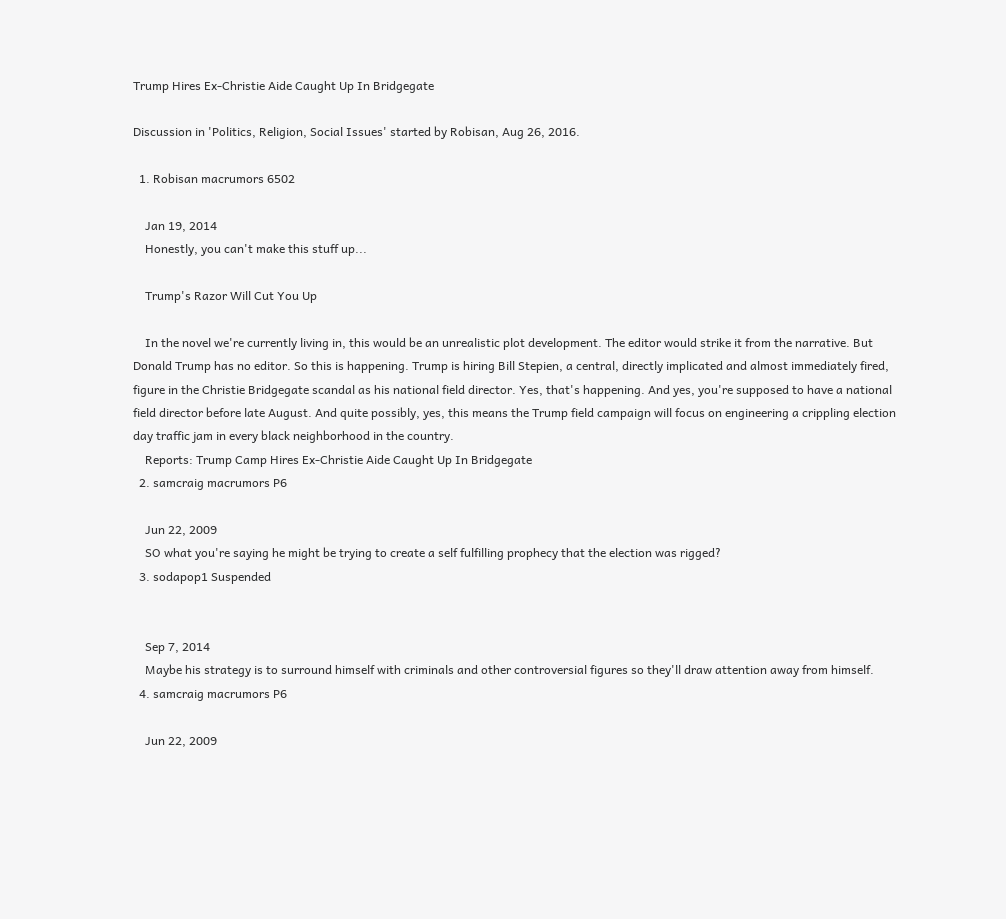Trump Hires Ex-Christie Aide Caught Up In Bridgegate

Discussion in 'Politics, Religion, Social Issues' started by Robisan, Aug 26, 2016.

  1. Robisan macrumors 6502

    Jan 19, 2014
    Honestly, you can't make this stuff up...

    Trump's Razor Will Cut You Up

    In the novel we're currently living in, this would be an unrealistic plot development. The editor would strike it from the narrative. But Donald Trump has no editor. So this is happening. Trump is hiring Bill Stepien, a central, directly implicated and almost immediately fired, figure in the Christie Bridgegate scandal as his national field director. Yes, that's happening. And yes, you're supposed to have a national field director before late August. And quite possibly, yes, this means the Trump field campaign will focus on engineering a crippling election day traffic jam in every black neighborhood in the country.
    Reports: Trump Camp Hires Ex-Christie Aide Caught Up In Bridgegate
  2. samcraig macrumors P6

    Jun 22, 2009
    SO what you're saying he might be trying to create a self fulfilling prophecy that the election was rigged?
  3. sodapop1 Suspended


    Sep 7, 2014
    Maybe his strategy is to surround himself with criminals and other controversial figures so they'll draw attention away from himself.
  4. samcraig macrumors P6

    Jun 22, 2009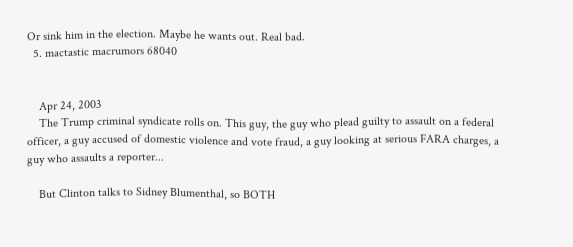Or sink him in the election. Maybe he wants out. Real bad.
  5. mactastic macrumors 68040


    Apr 24, 2003
    The Trump criminal syndicate rolls on. This guy, the guy who plead guilty to assault on a federal officer, a guy accused of domestic violence and vote fraud, a guy looking at serious FARA charges, a guy who assaults a reporter...

    But Clinton talks to Sidney Blumenthal, so BOTH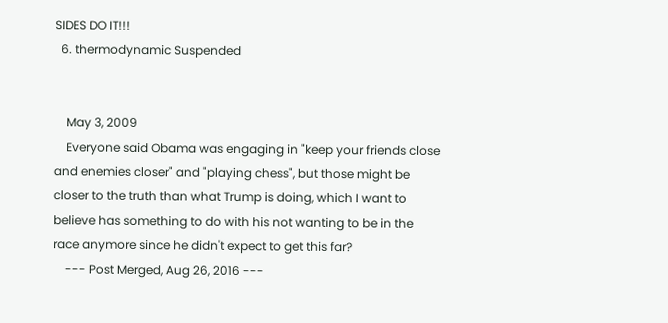SIDES DO IT!!!
  6. thermodynamic Suspended


    May 3, 2009
    Everyone said Obama was engaging in "keep your friends close and enemies closer" and "playing chess", but those might be closer to the truth than what Trump is doing, which I want to believe has something to do with his not wanting to be in the race anymore since he didn't expect to get this far?
    --- Post Merged, Aug 26, 2016 ---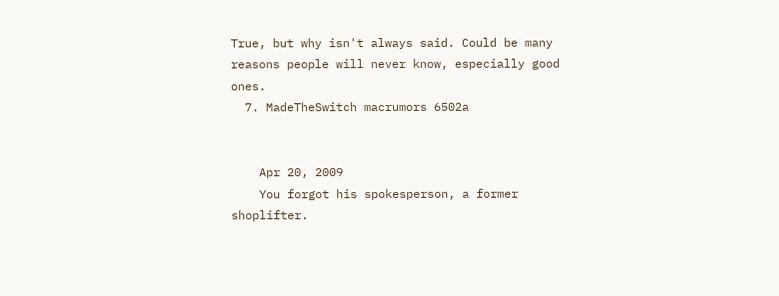True, but why isn't always said. Could be many reasons people will never know, especially good ones.
  7. MadeTheSwitch macrumors 6502a


    Apr 20, 2009
    You forgot his spokesperson, a former shoplifter.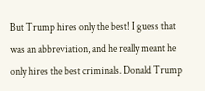But Trump hires only the best! I guess that was an abbreviation, and he really meant he only hires the best criminals. Donald Trump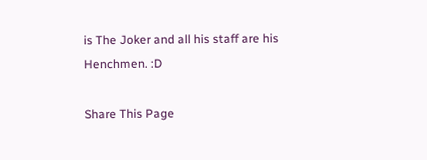is The Joker and all his staff are his Henchmen. :D

Share This Page